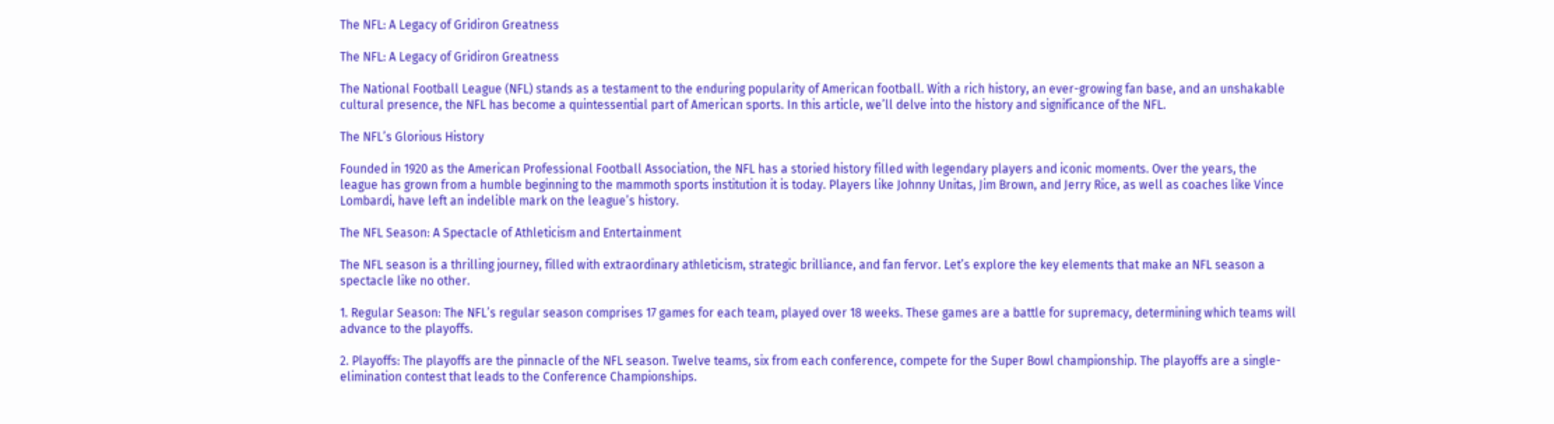The NFL: A Legacy of Gridiron Greatness

The NFL: A Legacy of Gridiron Greatness

The National Football League (NFL) stands as a testament to the enduring popularity of American football. With a rich history, an ever-growing fan base, and an unshakable cultural presence, the NFL has become a quintessential part of American sports. In this article, we’ll delve into the history and significance of the NFL.

The NFL’s Glorious History

Founded in 1920 as the American Professional Football Association, the NFL has a storied history filled with legendary players and iconic moments. Over the years, the league has grown from a humble beginning to the mammoth sports institution it is today. Players like Johnny Unitas, Jim Brown, and Jerry Rice, as well as coaches like Vince Lombardi, have left an indelible mark on the league’s history.

The NFL Season: A Spectacle of Athleticism and Entertainment

The NFL season is a thrilling journey, filled with extraordinary athleticism, strategic brilliance, and fan fervor. Let’s explore the key elements that make an NFL season a spectacle like no other.

1. Regular Season: The NFL’s regular season comprises 17 games for each team, played over 18 weeks. These games are a battle for supremacy, determining which teams will advance to the playoffs.

2. Playoffs: The playoffs are the pinnacle of the NFL season. Twelve teams, six from each conference, compete for the Super Bowl championship. The playoffs are a single-elimination contest that leads to the Conference Championships.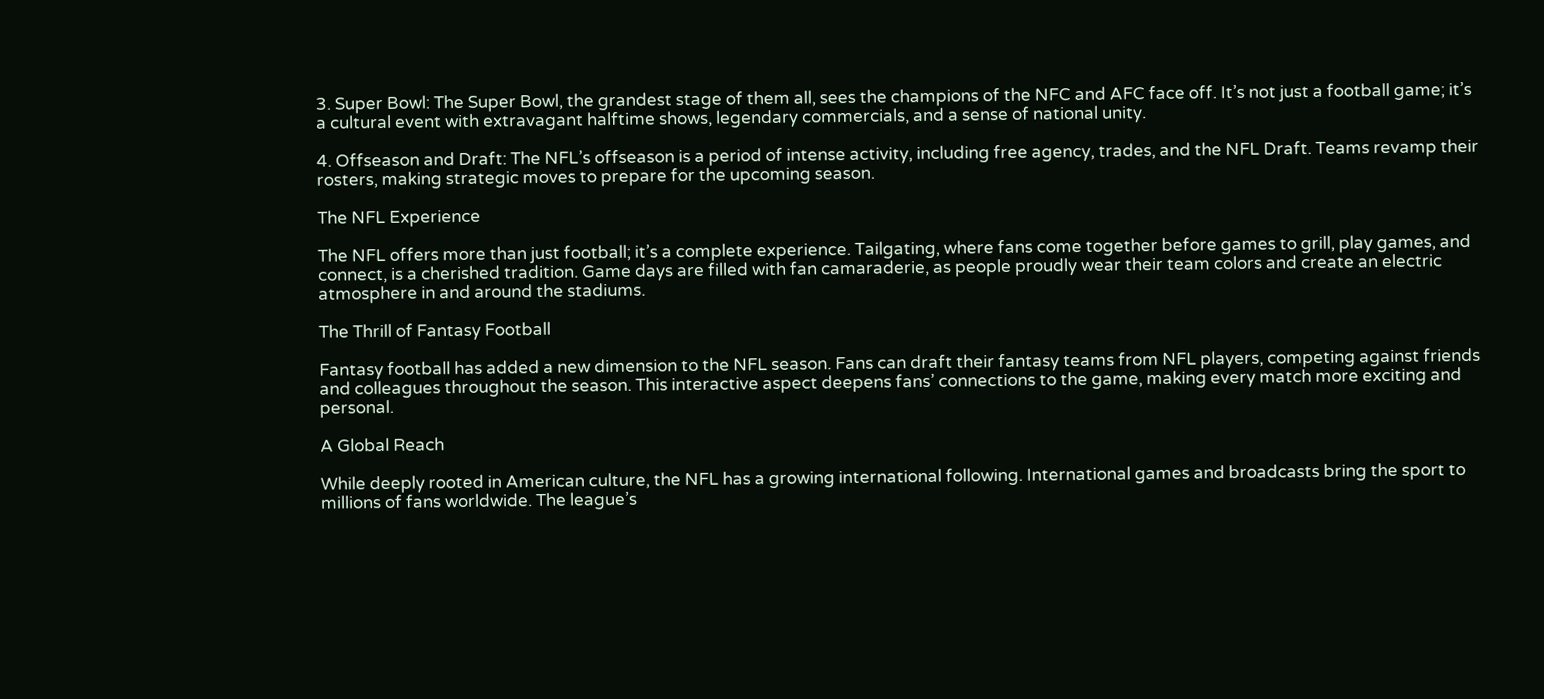3. Super Bowl: The Super Bowl, the grandest stage of them all, sees the champions of the NFC and AFC face off. It’s not just a football game; it’s a cultural event with extravagant halftime shows, legendary commercials, and a sense of national unity.

4. Offseason and Draft: The NFL’s offseason is a period of intense activity, including free agency, trades, and the NFL Draft. Teams revamp their rosters, making strategic moves to prepare for the upcoming season.

The NFL Experience

The NFL offers more than just football; it’s a complete experience. Tailgating, where fans come together before games to grill, play games, and connect, is a cherished tradition. Game days are filled with fan camaraderie, as people proudly wear their team colors and create an electric atmosphere in and around the stadiums.

The Thrill of Fantasy Football

Fantasy football has added a new dimension to the NFL season. Fans can draft their fantasy teams from NFL players, competing against friends and colleagues throughout the season. This interactive aspect deepens fans’ connections to the game, making every match more exciting and personal.

A Global Reach

While deeply rooted in American culture, the NFL has a growing international following. International games and broadcasts bring the sport to millions of fans worldwide. The league’s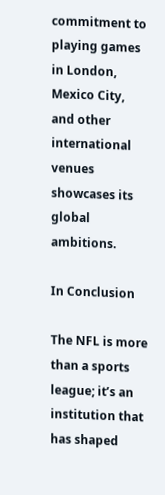commitment to playing games in London, Mexico City, and other international venues showcases its global ambitions.

In Conclusion

The NFL is more than a sports league; it’s an institution that has shaped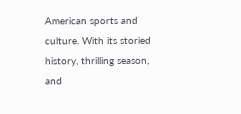American sports and culture. With its storied history, thrilling season, and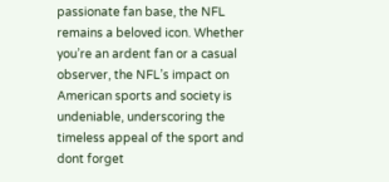passionate fan base, the NFL remains a beloved icon. Whether you’re an ardent fan or a casual observer, the NFL’s impact on American sports and society is undeniable, underscoring the timeless appeal of the sport and dont forget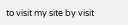to visit my site by visit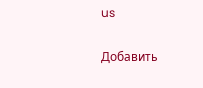us

Добавить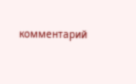комментарий